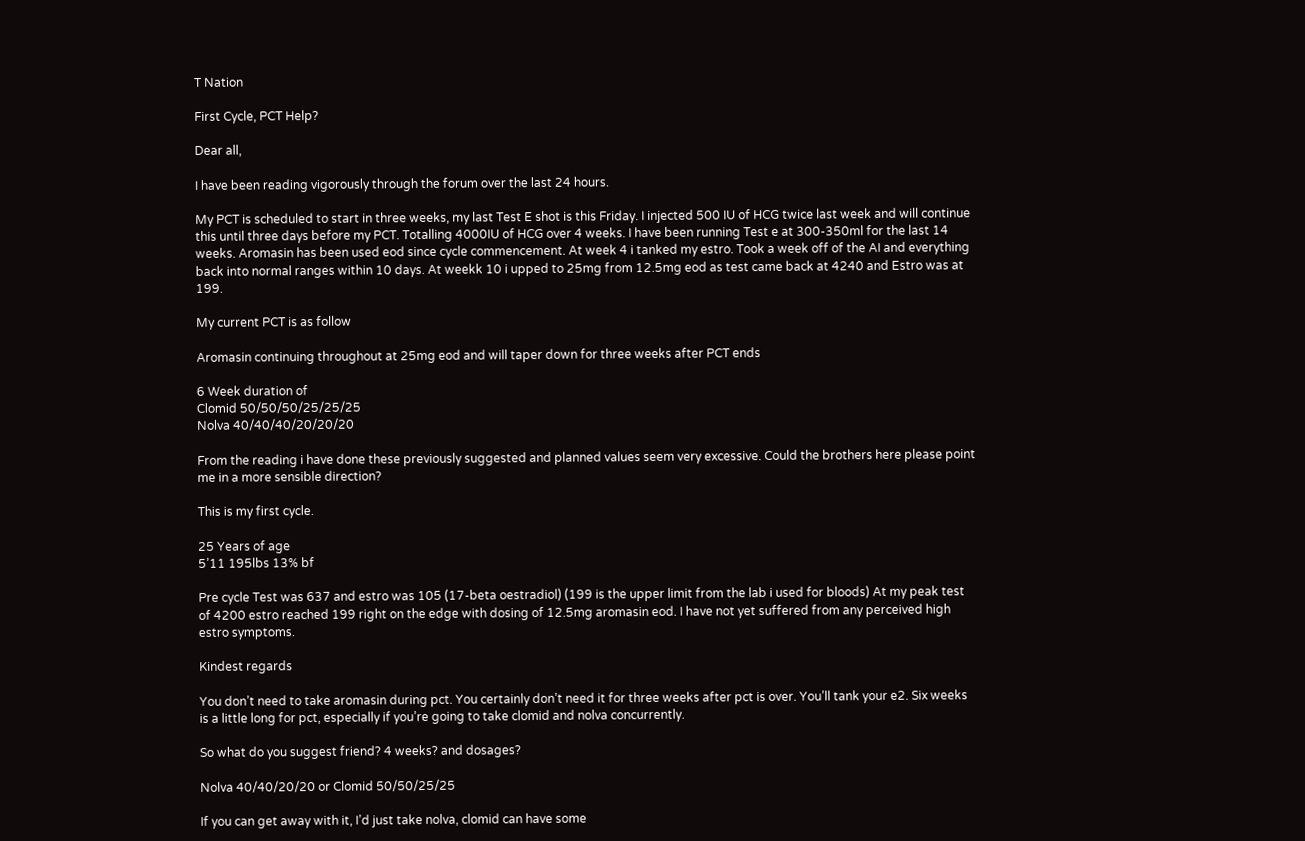T Nation

First Cycle, PCT Help?

Dear all,

I have been reading vigorously through the forum over the last 24 hours.

My PCT is scheduled to start in three weeks, my last Test E shot is this Friday. I injected 500 IU of HCG twice last week and will continue this until three days before my PCT. Totalling 4000IU of HCG over 4 weeks. I have been running Test e at 300-350ml for the last 14 weeks. Aromasin has been used eod since cycle commencement. At week 4 i tanked my estro. Took a week off of the AI and everything back into normal ranges within 10 days. At weekk 10 i upped to 25mg from 12.5mg eod as test came back at 4240 and Estro was at 199.

My current PCT is as follow

Aromasin continuing throughout at 25mg eod and will taper down for three weeks after PCT ends

6 Week duration of
Clomid 50/50/50/25/25/25
Nolva 40/40/40/20/20/20

From the reading i have done these previously suggested and planned values seem very excessive. Could the brothers here please point me in a more sensible direction?

This is my first cycle.

25 Years of age
5’11 195lbs 13% bf

Pre cycle Test was 637 and estro was 105 (17-beta oestradiol) (199 is the upper limit from the lab i used for bloods) At my peak test of 4200 estro reached 199 right on the edge with dosing of 12.5mg aromasin eod. I have not yet suffered from any perceived high estro symptoms.

Kindest regards

You don’t need to take aromasin during pct. You certainly don’t need it for three weeks after pct is over. You’ll tank your e2. Six weeks is a little long for pct, especially if you’re going to take clomid and nolva concurrently.

So what do you suggest friend? 4 weeks? and dosages?

Nolva 40/40/20/20 or Clomid 50/50/25/25

If you can get away with it, I’d just take nolva, clomid can have some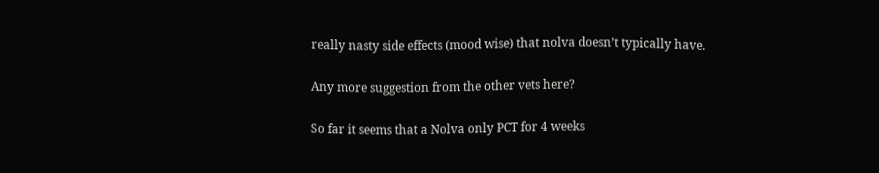really nasty side effects (mood wise) that nolva doesn’t typically have.

Any more suggestion from the other vets here?

So far it seems that a Nolva only PCT for 4 weeks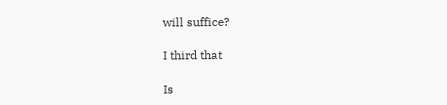will suffice?

I third that

Is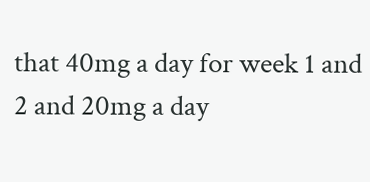that 40mg a day for week 1 and 2 and 20mg a day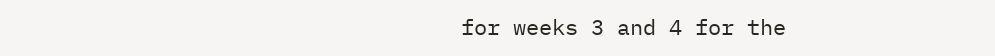for weeks 3 and 4 for the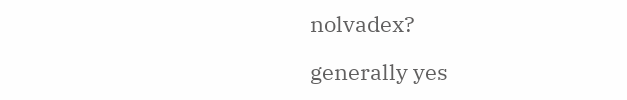nolvadex?

generally yes